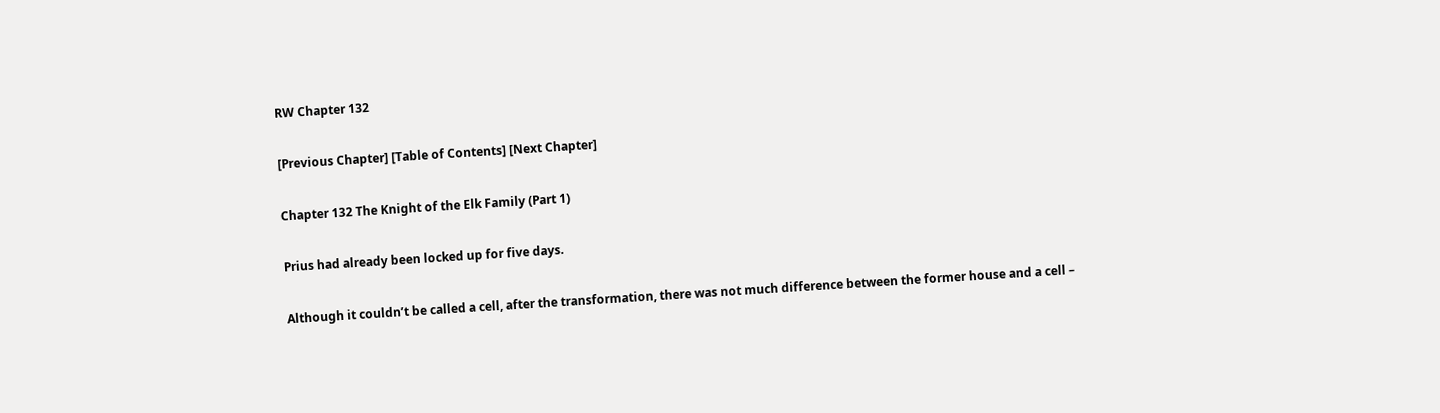RW Chapter 132

[Previous Chapter] [Table of Contents] [Next Chapter]

Chapter 132 The Knight of the Elk Family (Part 1)

Prius had already been locked up for five days.

Although it couldn’t be called a cell, after the transformation, there was not much difference between the former house and a cell –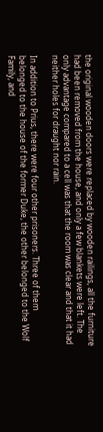the original wooden doors were replaced by wooden railings, all the furniture had been removed from the house, and only a few blankets were left. The only advantage compared to a cell was that the room was clear and that it had neither holes for draught nor rain.

In addition to Prius, there were four other prisoners. Three of them belonged to the house of the former Duke, the other belonged to the Wolf Family, and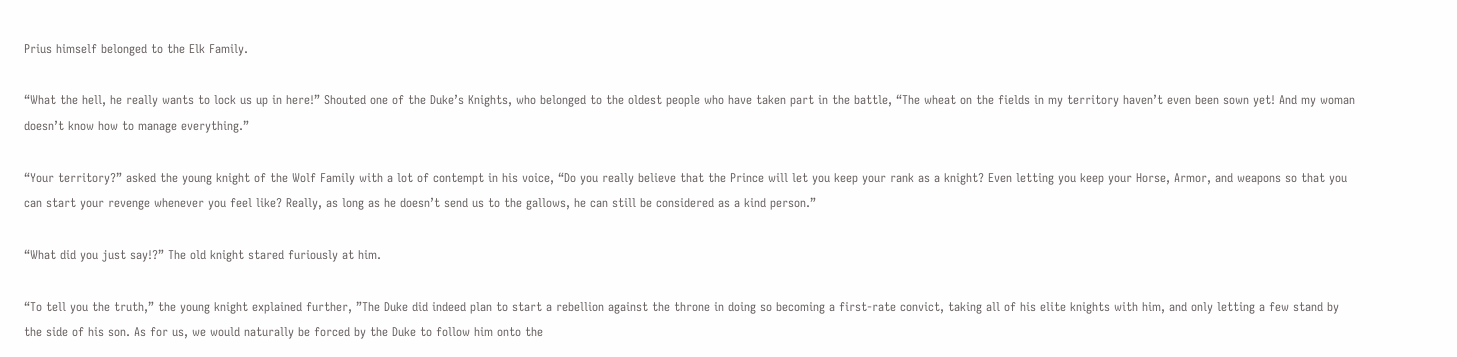Prius himself belonged to the Elk Family.

“What the hell, he really wants to lock us up in here!” Shouted one of the Duke’s Knights, who belonged to the oldest people who have taken part in the battle, “The wheat on the fields in my territory haven’t even been sown yet! And my woman doesn’t know how to manage everything.”

“Your territory?” asked the young knight of the Wolf Family with a lot of contempt in his voice, “Do you really believe that the Prince will let you keep your rank as a knight? Even letting you keep your Horse, Armor, and weapons so that you can start your revenge whenever you feel like? Really, as long as he doesn’t send us to the gallows, he can still be considered as a kind person.”

“What did you just say!?” The old knight stared furiously at him.

“To tell you the truth,” the young knight explained further, ”The Duke did indeed plan to start a rebellion against the throne in doing so becoming a first-rate convict, taking all of his elite knights with him, and only letting a few stand by the side of his son. As for us, we would naturally be forced by the Duke to follow him onto the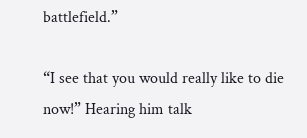battlefield.”

“I see that you would really like to die now!” Hearing him talk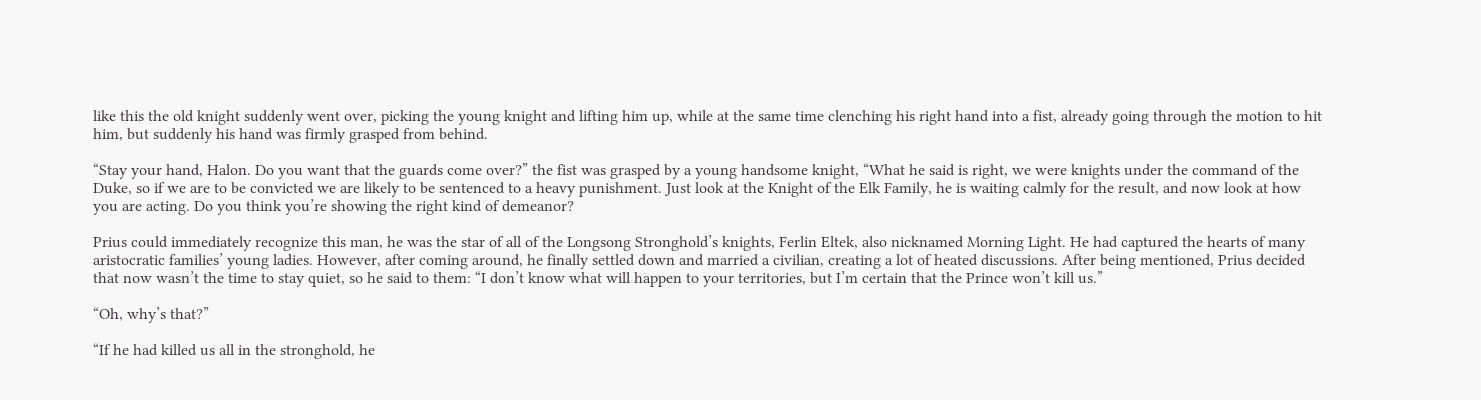like this the old knight suddenly went over, picking the young knight and lifting him up, while at the same time clenching his right hand into a fist, already going through the motion to hit him, but suddenly his hand was firmly grasped from behind.

“Stay your hand, Halon. Do you want that the guards come over?” the fist was grasped by a young handsome knight, “What he said is right, we were knights under the command of the Duke, so if we are to be convicted we are likely to be sentenced to a heavy punishment. Just look at the Knight of the Elk Family, he is waiting calmly for the result, and now look at how you are acting. Do you think you’re showing the right kind of demeanor?

Prius could immediately recognize this man, he was the star of all of the Longsong Stronghold’s knights, Ferlin Eltek, also nicknamed Morning Light. He had captured the hearts of many aristocratic families’ young ladies. However, after coming around, he finally settled down and married a civilian, creating a lot of heated discussions. After being mentioned, Prius decided that now wasn’t the time to stay quiet, so he said to them: “I don’t know what will happen to your territories, but I’m certain that the Prince won’t kill us.”

“Oh, why’s that?”

“If he had killed us all in the stronghold, he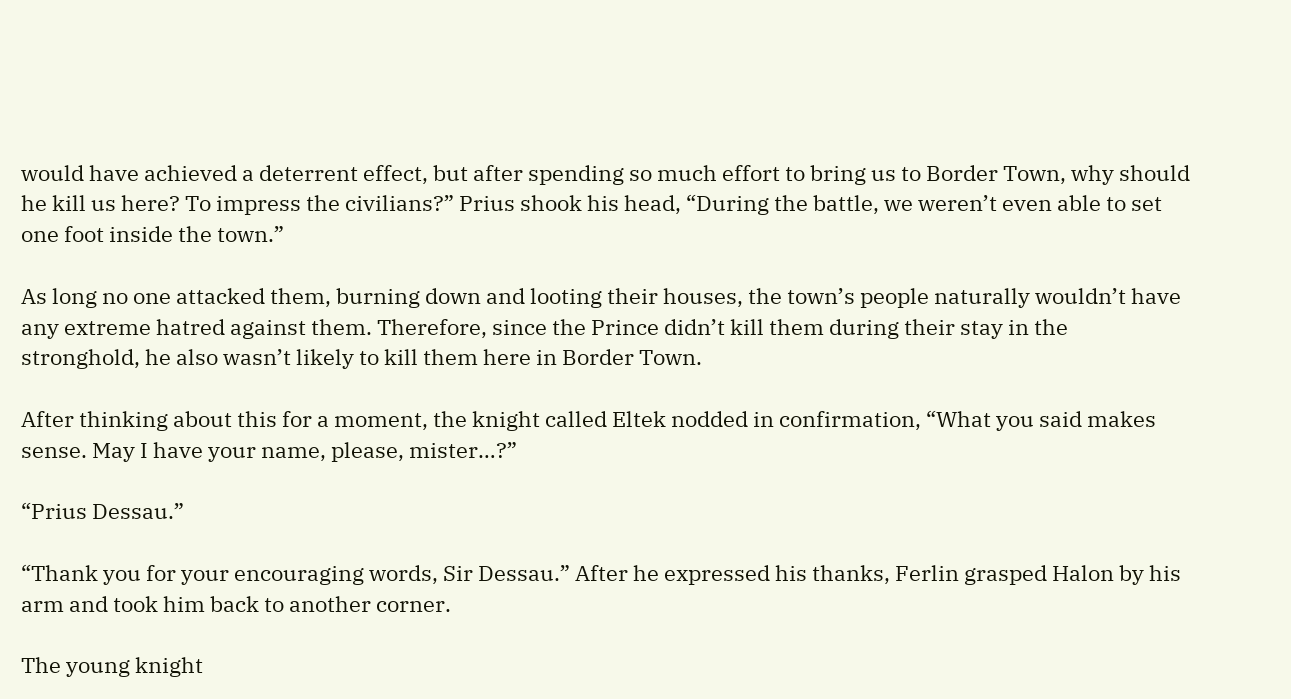would have achieved a deterrent effect, but after spending so much effort to bring us to Border Town, why should he kill us here? To impress the civilians?” Prius shook his head, “During the battle, we weren’t even able to set one foot inside the town.”

As long no one attacked them, burning down and looting their houses, the town’s people naturally wouldn’t have any extreme hatred against them. Therefore, since the Prince didn’t kill them during their stay in the stronghold, he also wasn’t likely to kill them here in Border Town.

After thinking about this for a moment, the knight called Eltek nodded in confirmation, “What you said makes sense. May I have your name, please, mister…?”

“Prius Dessau.”

“Thank you for your encouraging words, Sir Dessau.” After he expressed his thanks, Ferlin grasped Halon by his arm and took him back to another corner.

The young knight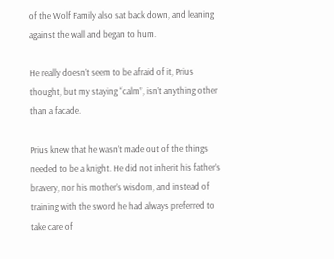of the Wolf Family also sat back down, and leaning against the wall and began to hum.

He really doesn’t seem to be afraid of it, Prius thought, but my staying “calm”, isn’t anything other than a facade.

Prius knew that he wasn’t made out of the things needed to be a knight. He did not inherit his father’s bravery, nor his mother’s wisdom, and instead of training with the sword he had always preferred to take care of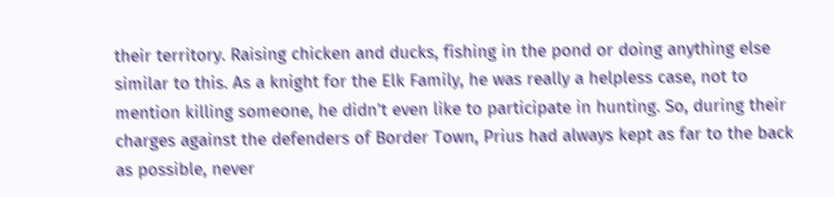their territory. Raising chicken and ducks, fishing in the pond or doing anything else similar to this. As a knight for the Elk Family, he was really a helpless case, not to mention killing someone, he didn’t even like to participate in hunting. So, during their charges against the defenders of Border Town, Prius had always kept as far to the back as possible, never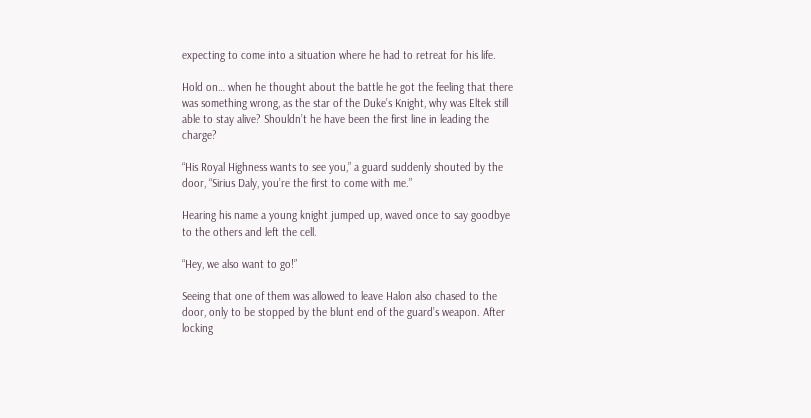expecting to come into a situation where he had to retreat for his life.

Hold on… when he thought about the battle he got the feeling that there was something wrong, as the star of the Duke’s Knight, why was Eltek still able to stay alive? Shouldn’t he have been the first line in leading the charge?

“His Royal Highness wants to see you,” a guard suddenly shouted by the door, “Sirius Daly, you’re the first to come with me.”

Hearing his name a young knight jumped up, waved once to say goodbye to the others and left the cell.

“Hey, we also want to go!”

Seeing that one of them was allowed to leave Halon also chased to the door, only to be stopped by the blunt end of the guard’s weapon. After locking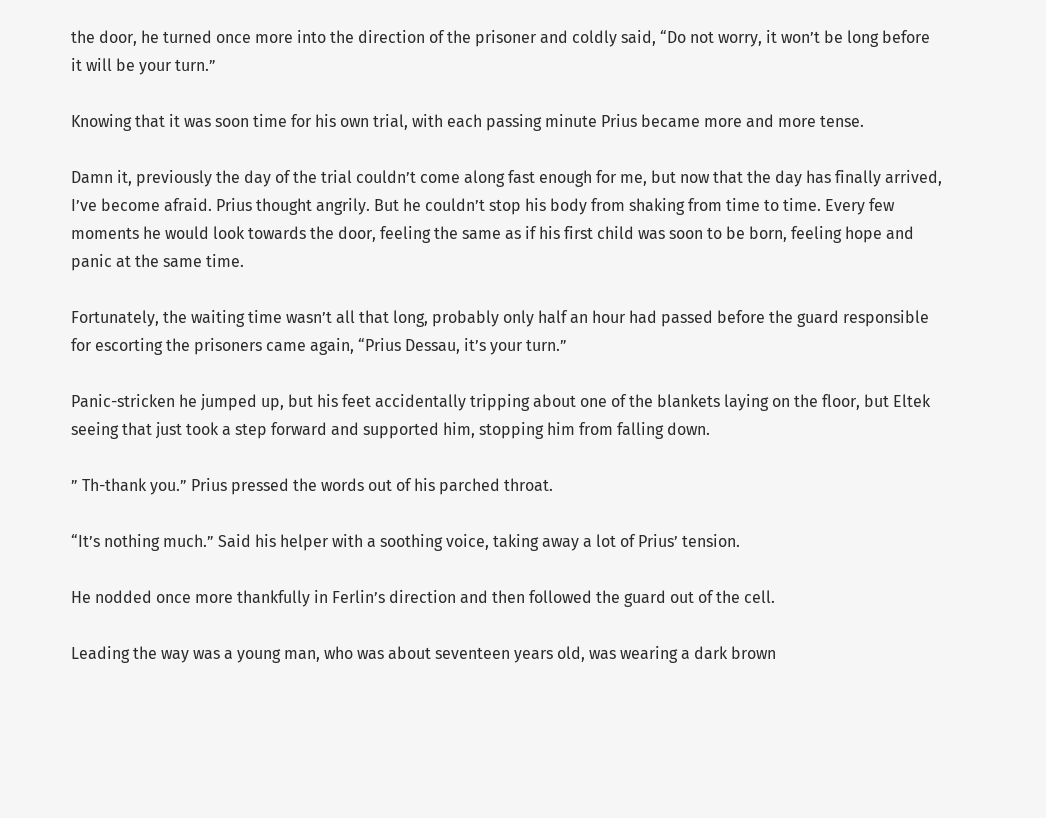the door, he turned once more into the direction of the prisoner and coldly said, “Do not worry, it won’t be long before it will be your turn.”

Knowing that it was soon time for his own trial, with each passing minute Prius became more and more tense.

Damn it, previously the day of the trial couldn’t come along fast enough for me, but now that the day has finally arrived, I’ve become afraid. Prius thought angrily. But he couldn’t stop his body from shaking from time to time. Every few moments he would look towards the door, feeling the same as if his first child was soon to be born, feeling hope and panic at the same time.

Fortunately, the waiting time wasn’t all that long, probably only half an hour had passed before the guard responsible for escorting the prisoners came again, “Prius Dessau, it’s your turn.”

Panic-stricken he jumped up, but his feet accidentally tripping about one of the blankets laying on the floor, but Eltek seeing that just took a step forward and supported him, stopping him from falling down.

” Th-thank you.” Prius pressed the words out of his parched throat.

“It’s nothing much.” Said his helper with a soothing voice, taking away a lot of Prius’ tension.

He nodded once more thankfully in Ferlin’s direction and then followed the guard out of the cell.

Leading the way was a young man, who was about seventeen years old, was wearing a dark brown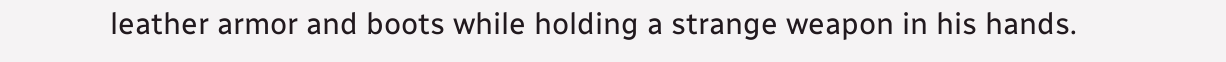leather armor and boots while holding a strange weapon in his hands.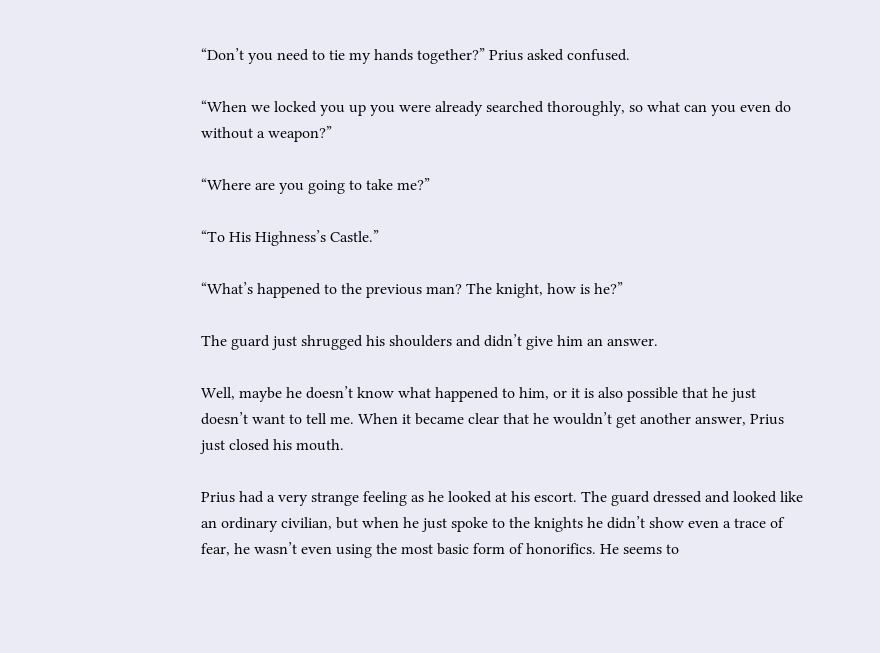“Don’t you need to tie my hands together?” Prius asked confused.

“When we locked you up you were already searched thoroughly, so what can you even do without a weapon?”

“Where are you going to take me?”

“To His Highness’s Castle.”

“What’s happened to the previous man? The knight, how is he?”

The guard just shrugged his shoulders and didn’t give him an answer.

Well, maybe he doesn’t know what happened to him, or it is also possible that he just doesn’t want to tell me. When it became clear that he wouldn’t get another answer, Prius just closed his mouth.

Prius had a very strange feeling as he looked at his escort. The guard dressed and looked like an ordinary civilian, but when he just spoke to the knights he didn’t show even a trace of fear, he wasn’t even using the most basic form of honorifics. He seems to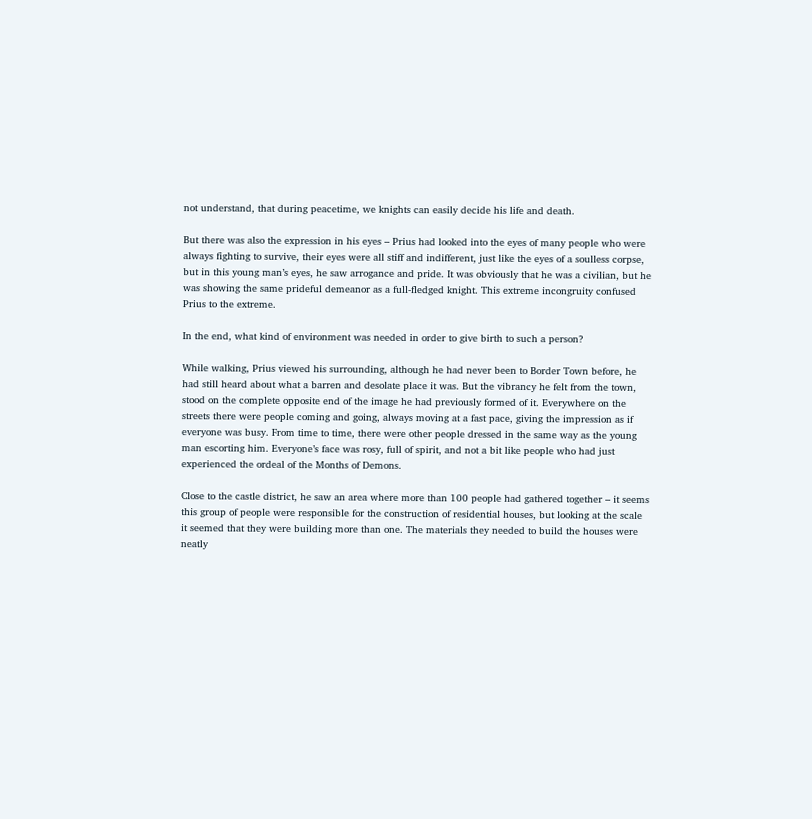not understand, that during peacetime, we knights can easily decide his life and death.

But there was also the expression in his eyes – Prius had looked into the eyes of many people who were always fighting to survive, their eyes were all stiff and indifferent, just like the eyes of a soulless corpse, but in this young man’s eyes, he saw arrogance and pride. It was obviously that he was a civilian, but he was showing the same prideful demeanor as a full-fledged knight. This extreme incongruity confused Prius to the extreme.

In the end, what kind of environment was needed in order to give birth to such a person?

While walking, Prius viewed his surrounding, although he had never been to Border Town before, he had still heard about what a barren and desolate place it was. But the vibrancy he felt from the town, stood on the complete opposite end of the image he had previously formed of it. Everywhere on the streets there were people coming and going, always moving at a fast pace, giving the impression as if everyone was busy. From time to time, there were other people dressed in the same way as the young man escorting him. Everyone’s face was rosy, full of spirit, and not a bit like people who had just experienced the ordeal of the Months of Demons.

Close to the castle district, he saw an area where more than 100 people had gathered together – it seems this group of people were responsible for the construction of residential houses, but looking at the scale it seemed that they were building more than one. The materials they needed to build the houses were neatly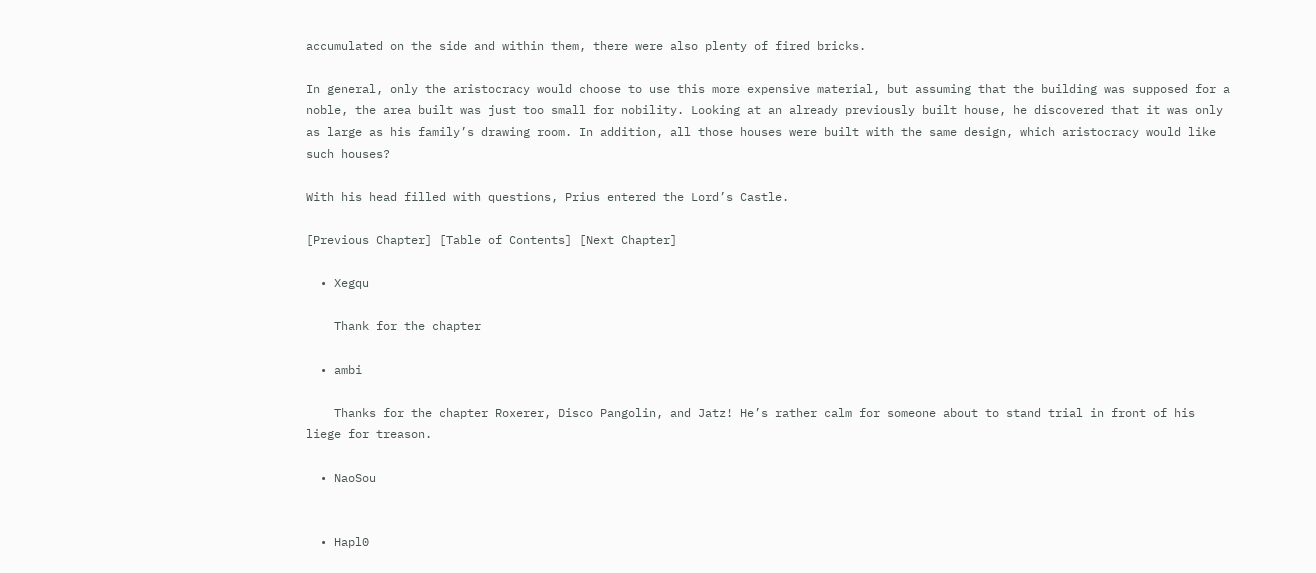accumulated on the side and within them, there were also plenty of fired bricks.

In general, only the aristocracy would choose to use this more expensive material, but assuming that the building was supposed for a noble, the area built was just too small for nobility. Looking at an already previously built house, he discovered that it was only as large as his family’s drawing room. In addition, all those houses were built with the same design, which aristocracy would like such houses?

With his head filled with questions, Prius entered the Lord’s Castle.

[Previous Chapter] [Table of Contents] [Next Chapter]

  • Xegqu

    Thank for the chapter

  • ambi

    Thanks for the chapter Roxerer, Disco Pangolin, and Jatz! He’s rather calm for someone about to stand trial in front of his liege for treason.

  • NaoSou


  • Hapl0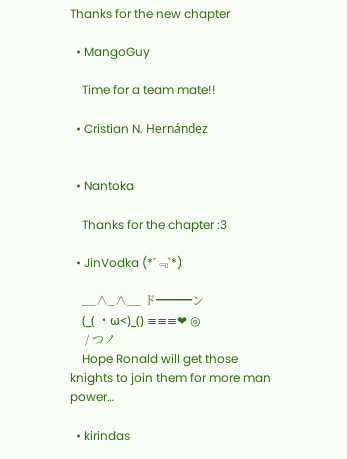Thanks for the new chapter

  • MangoGuy

    Time for a team mate!!

  • Cristian N. Hernández


  • Nantoka

    Thanks for the chapter :3

  • JinVodka (*´﹃`*)

    __∧_∧__ ド━━━ン
    (_( ・ω<)_() ≡≡≡❤ ◎
     / つノ
    Hope Ronald will get those knights to join them for more man power…

  • kirindas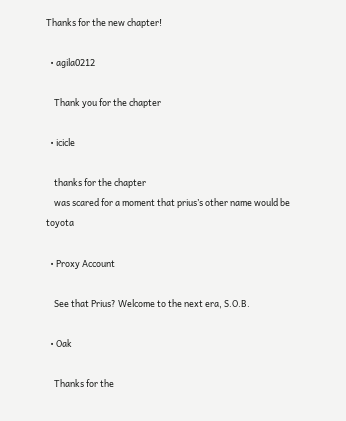Thanks for the new chapter!

  • agila0212

    Thank you for the chapter

  • icicle

    thanks for the chapter
    was scared for a moment that prius’s other name would be toyota

  • Proxy Account

    See that Prius? Welcome to the next era, S.O.B.

  • Oak

    Thanks for the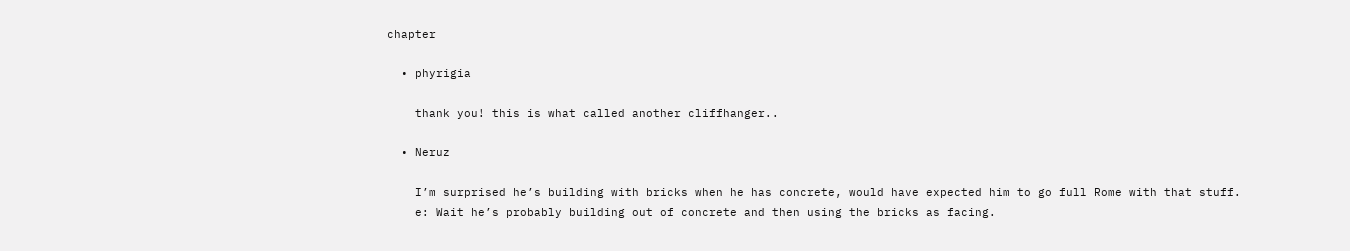chapter

  • phyrigia

    thank you! this is what called another cliffhanger..

  • Neruz

    I’m surprised he’s building with bricks when he has concrete, would have expected him to go full Rome with that stuff.
    e: Wait he’s probably building out of concrete and then using the bricks as facing.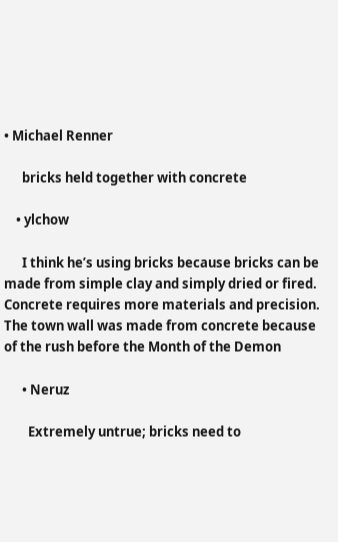• Michael Renner

      bricks held together with concrete

    • ylchow

      I think he’s using bricks because bricks can be made from simple clay and simply dried or fired. Concrete requires more materials and precision. The town wall was made from concrete because of the rush before the Month of the Demon

      • Neruz

        Extremely untrue; bricks need to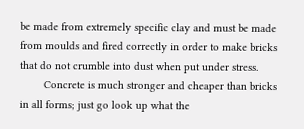be made from extremely specific clay and must be made from moulds and fired correctly in order to make bricks that do not crumble into dust when put under stress.
        Concrete is much stronger and cheaper than bricks in all forms; just go look up what the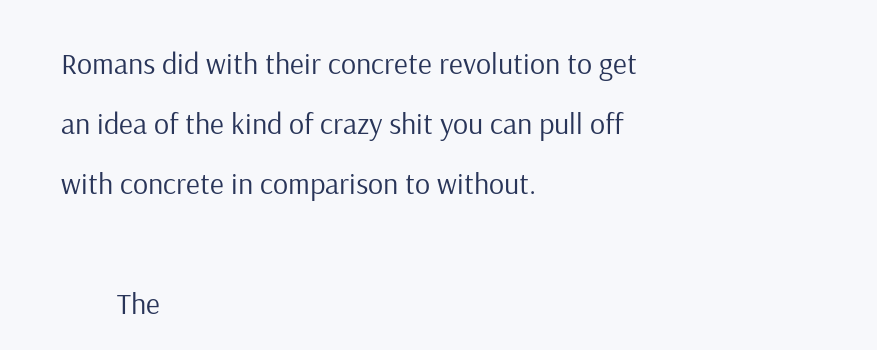Romans did with their concrete revolution to get an idea of the kind of crazy shit you can pull off with concrete in comparison to without.

        The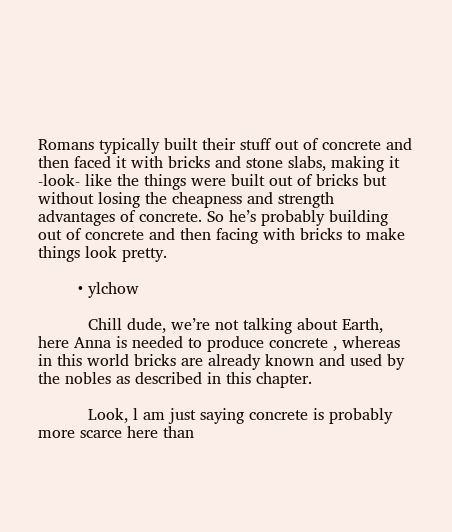Romans typically built their stuff out of concrete and then faced it with bricks and stone slabs, making it -look- like the things were built out of bricks but without losing the cheapness and strength advantages of concrete. So he’s probably building out of concrete and then facing with bricks to make things look pretty.

        • ylchow

          Chill dude, we’re not talking about Earth, here Anna is needed to produce concrete , whereas in this world bricks are already known and used by the nobles as described in this chapter.

          Look, l am just saying concrete is probably more scarce here than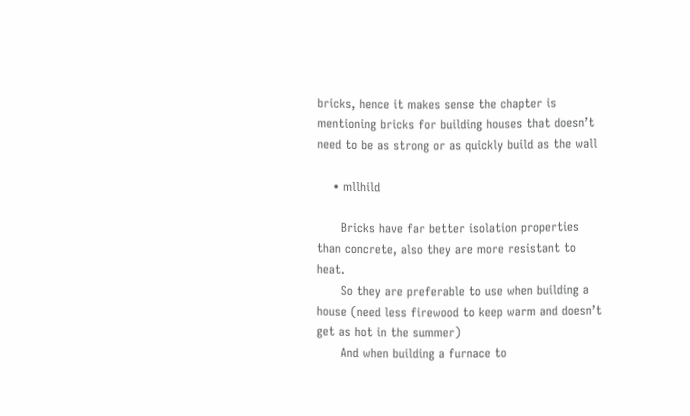bricks, hence it makes sense the chapter is mentioning bricks for building houses that doesn’t need to be as strong or as quickly build as the wall

    • mllhild

      Bricks have far better isolation properties than concrete, also they are more resistant to heat.
      So they are preferable to use when building a house (need less firewood to keep warm and doesn’t get as hot in the summer)
      And when building a furnace to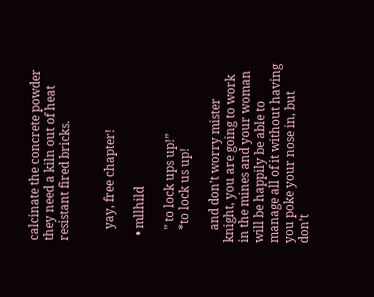calcinate the concrete powder they need a kiln out of heat resistant fired bricks.


    yay, free chapter!

  • mllhild

    ” to lock ups up!”
    *to lock us up!

    and don’t worry mister knight, you are going to work in the mines and your woman will be happily be able to manage all of it without having you poke your nose in, but don’t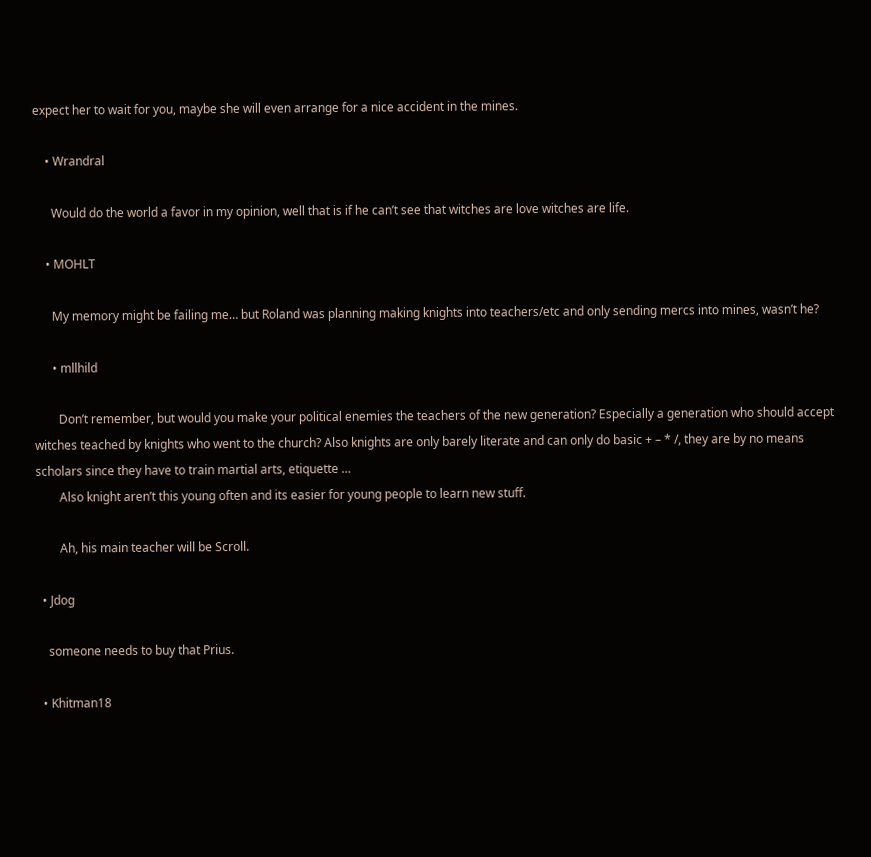expect her to wait for you, maybe she will even arrange for a nice accident in the mines.

    • Wrandral

      Would do the world a favor in my opinion, well that is if he can’t see that witches are love witches are life.

    • MOHLT

      My memory might be failing me… but Roland was planning making knights into teachers/etc and only sending mercs into mines, wasn’t he?

      • mllhild

        Don’t remember, but would you make your political enemies the teachers of the new generation? Especially a generation who should accept witches teached by knights who went to the church? Also knights are only barely literate and can only do basic + – * /, they are by no means scholars since they have to train martial arts, etiquette …
        Also knight aren’t this young often and its easier for young people to learn new stuff.

        Ah, his main teacher will be Scroll.

  • Jdog

    someone needs to buy that Prius.

  • Khitman18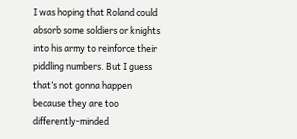I was hoping that Roland could absorb some soldiers or knights into his army to reinforce their piddling numbers. But I guess that’s not gonna happen because they are too differently-minded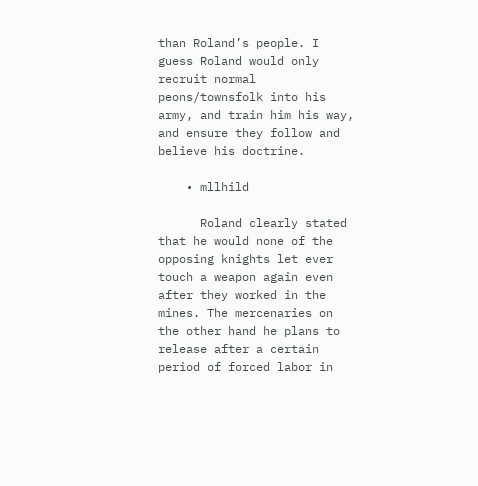than Roland’s people. I guess Roland would only recruit normal peons/townsfolk into his army, and train him his way, and ensure they follow and believe his doctrine.

    • mllhild

      Roland clearly stated that he would none of the opposing knights let ever touch a weapon again even after they worked in the mines. The mercenaries on the other hand he plans to release after a certain period of forced labor in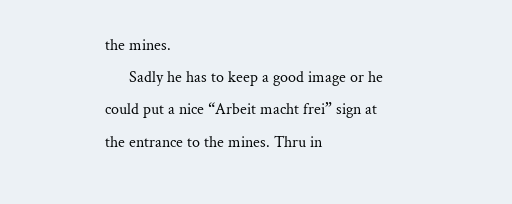the mines.
      Sadly he has to keep a good image or he could put a nice “Arbeit macht frei” sign at the entrance to the mines. Thru in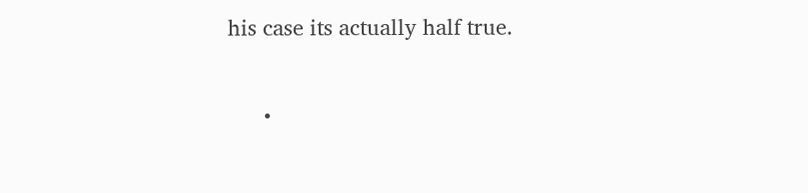his case its actually half true.

      •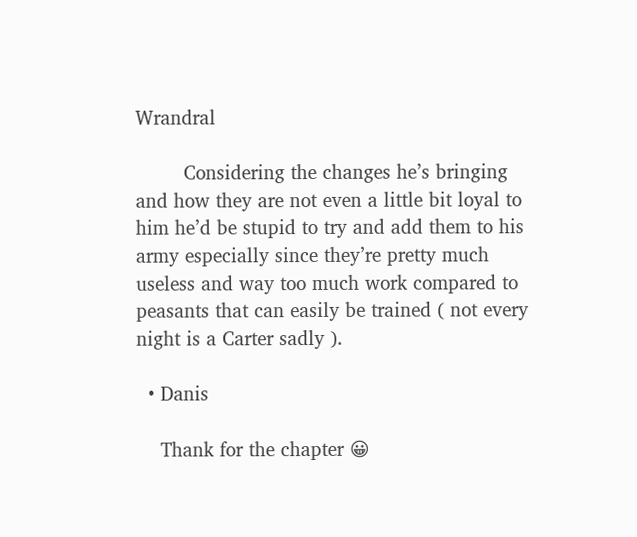Wrandral

        Considering the changes he’s bringing and how they are not even a little bit loyal to him he’d be stupid to try and add them to his army especially since they’re pretty much useless and way too much work compared to peasants that can easily be trained ( not every night is a Carter sadly ).

  • Danis

    Thank for the chapter 😀